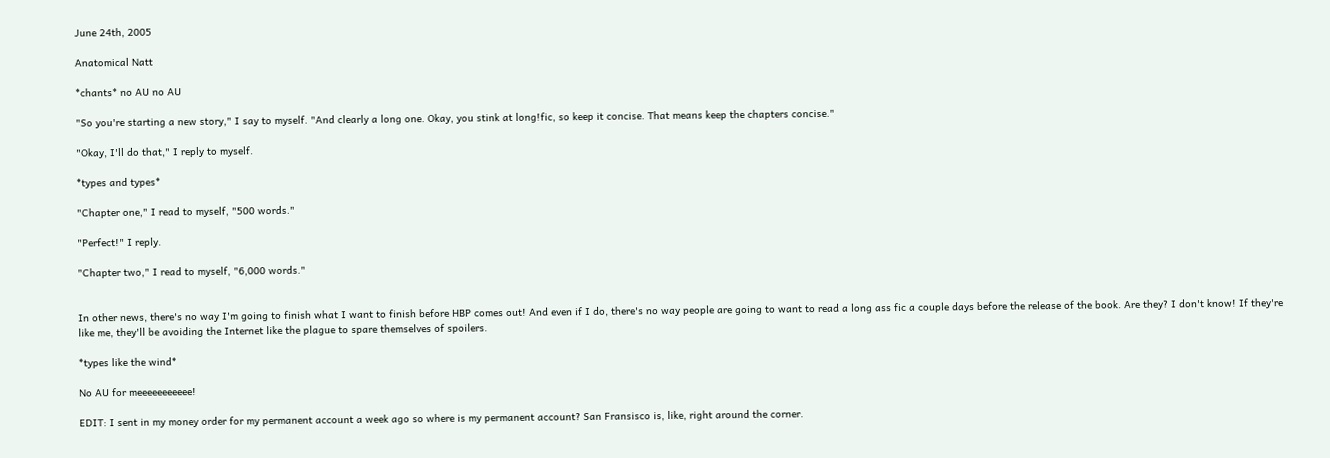June 24th, 2005

Anatomical Natt

*chants* no AU no AU

"So you're starting a new story," I say to myself. "And clearly a long one. Okay, you stink at long!fic, so keep it concise. That means keep the chapters concise."

"Okay, I'll do that," I reply to myself.

*types and types*

"Chapter one," I read to myself, "500 words."

"Perfect!" I reply.

"Chapter two," I read to myself, "6,000 words."


In other news, there's no way I'm going to finish what I want to finish before HBP comes out! And even if I do, there's no way people are going to want to read a long ass fic a couple days before the release of the book. Are they? I don't know! If they're like me, they'll be avoiding the Internet like the plague to spare themselves of spoilers.

*types like the wind*

No AU for meeeeeeeeeee!

EDIT: I sent in my money order for my permanent account a week ago so where is my permanent account? San Fransisco is, like, right around the corner.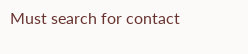Must search for contact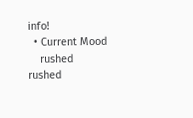info!
  • Current Mood
    rushed rushed